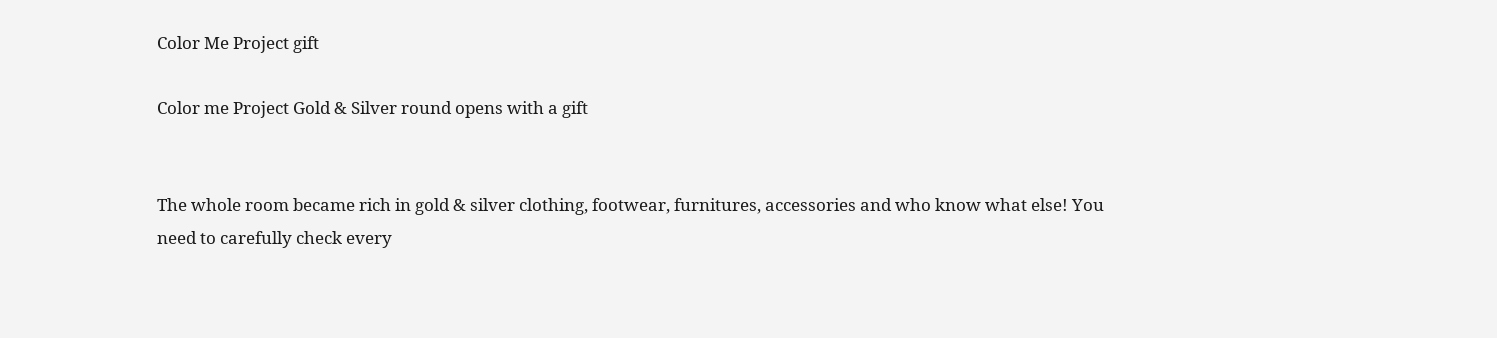Color Me Project gift

Color me Project Gold & Silver round opens with a gift


The whole room became rich in gold & silver clothing, footwear, furnitures, accessories and who know what else! You need to carefully check every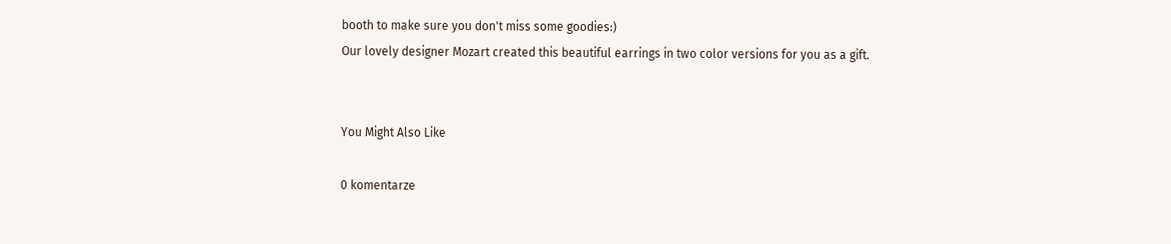booth to make sure you don't miss some goodies:)
Our lovely designer Mozart created this beautiful earrings in two color versions for you as a gift.


You Might Also Like

0 komentarze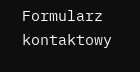Formularz kontaktowy